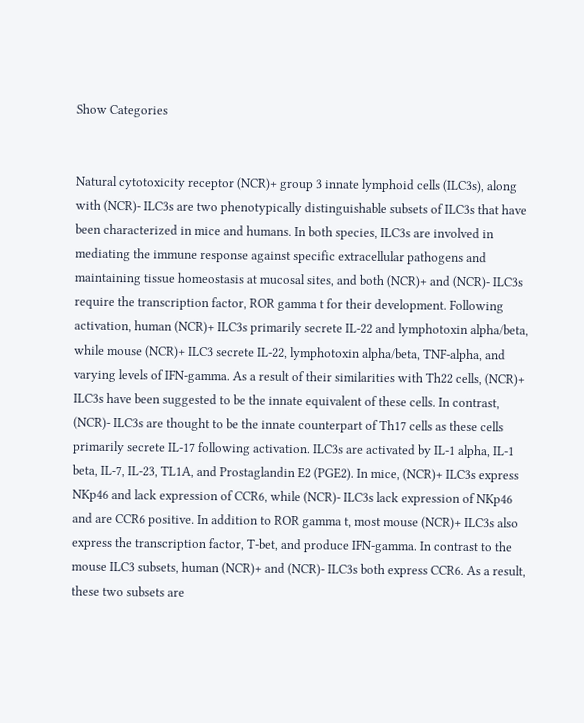Show Categories


Natural cytotoxicity receptor (NCR)+ group 3 innate lymphoid cells (ILC3s), along with (NCR)- ILC3s are two phenotypically distinguishable subsets of ILC3s that have been characterized in mice and humans. In both species, ILC3s are involved in mediating the immune response against specific extracellular pathogens and maintaining tissue homeostasis at mucosal sites, and both (NCR)+ and (NCR)- ILC3s require the transcription factor, ROR gamma t for their development. Following activation, human (NCR)+ ILC3s primarily secrete IL-22 and lymphotoxin alpha/beta, while mouse (NCR)+ ILC3 secrete IL-22, lymphotoxin alpha/beta, TNF-alpha, and varying levels of IFN-gamma. As a result of their similarities with Th22 cells, (NCR)+ ILC3s have been suggested to be the innate equivalent of these cells. In contrast, (NCR)- ILC3s are thought to be the innate counterpart of Th17 cells as these cells primarily secrete IL-17 following activation. ILC3s are activated by IL-1 alpha, IL-1 beta, IL-7, IL-23, TL1A, and Prostaglandin E2 (PGE2). In mice, (NCR)+ ILC3s express NKp46 and lack expression of CCR6, while (NCR)- ILC3s lack expression of NKp46 and are CCR6 positive. In addition to ROR gamma t, most mouse (NCR)+ ILC3s also express the transcription factor, T-bet, and produce IFN-gamma. In contrast to the mouse ILC3 subsets, human (NCR)+ and (NCR)- ILC3s both express CCR6. As a result, these two subsets are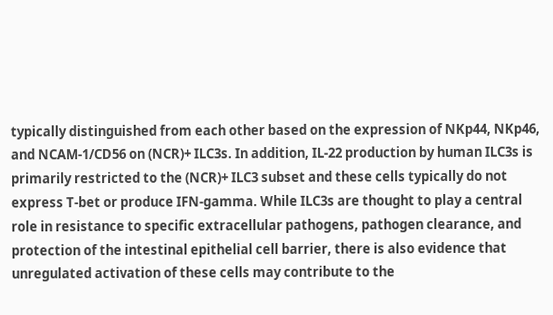typically distinguished from each other based on the expression of NKp44, NKp46, and NCAM-1/CD56 on (NCR)+ ILC3s. In addition, IL-22 production by human ILC3s is primarily restricted to the (NCR)+ ILC3 subset and these cells typically do not express T-bet or produce IFN-gamma. While ILC3s are thought to play a central role in resistance to specific extracellular pathogens, pathogen clearance, and protection of the intestinal epithelial cell barrier, there is also evidence that unregulated activation of these cells may contribute to the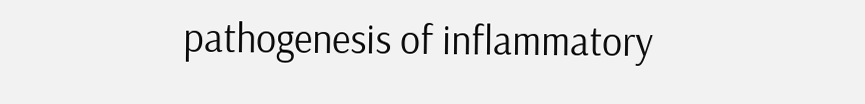pathogenesis of inflammatory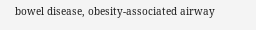bowel disease, obesity-associated airway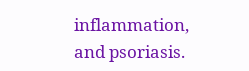inflammation, and psoriasis.